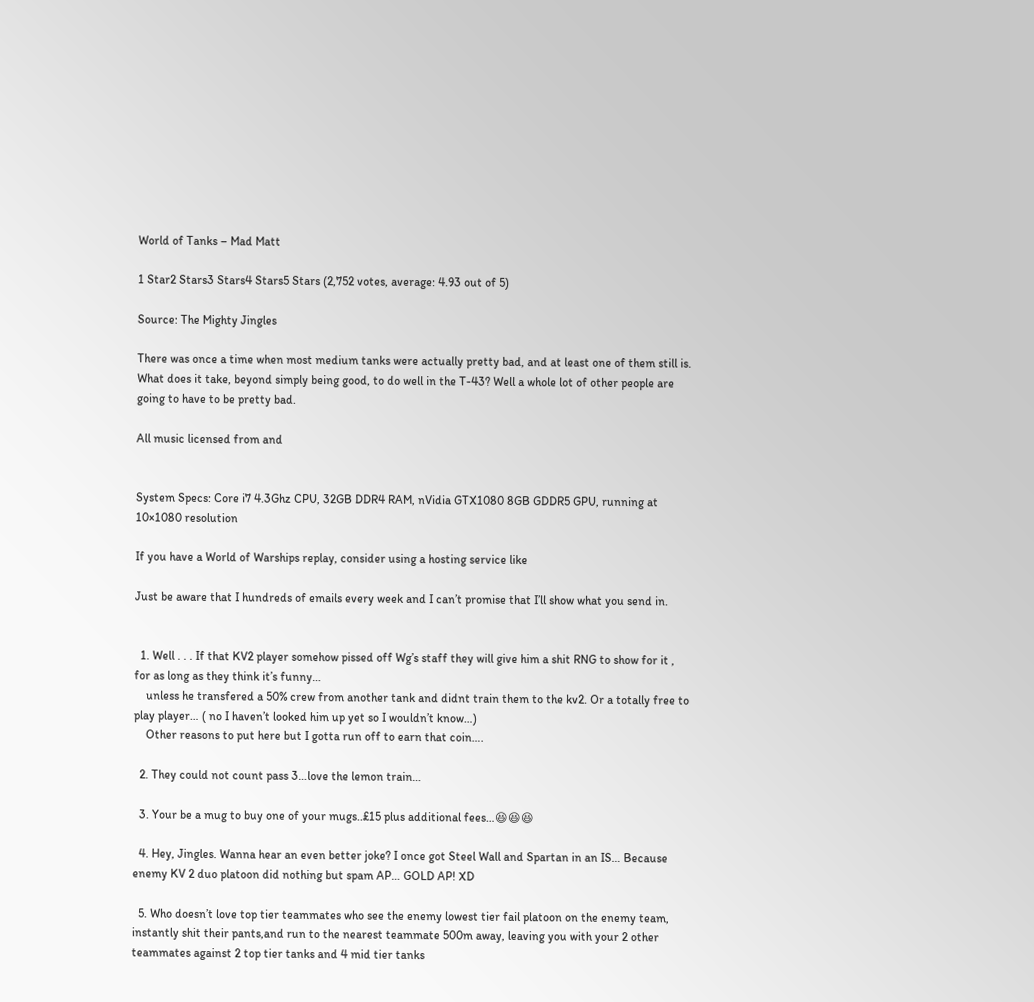World of Tanks – Mad Matt

1 Star2 Stars3 Stars4 Stars5 Stars (2,752 votes, average: 4.93 out of 5)

Source: The Mighty Jingles

There was once a time when most medium tanks were actually pretty bad, and at least one of them still is. What does it take, beyond simply being good, to do well in the T-43? Well a whole lot of other people are going to have to be pretty bad.

All music licensed from and


System Specs: Core i7 4.3Ghz CPU, 32GB DDR4 RAM, nVidia GTX1080 8GB GDDR5 GPU, running at 10×1080 resolution

If you have a World of Warships replay, consider using a hosting service like

Just be aware that I hundreds of emails every week and I can’t promise that I’ll show what you send in.


  1. Well . . . If that KV2 player somehow pissed off Wg’s staff they will give him a shit RNG to show for it , for as long as they think it’s funny…
    unless he transfered a 50% crew from another tank and didnt train them to the kv2. Or a totally free to play player… ( no I haven’t looked him up yet so I wouldn’t know…)
    Other reasons to put here but I gotta run off to earn that coin….

  2. They could not count pass 3…love the lemon train…

  3. Your be a mug to buy one of your mugs..£15 plus additional fees…😆😆😆

  4. Hey, Jingles. Wanna hear an even better joke? I once got Steel Wall and Spartan in an IS… Because enemy KV 2 duo platoon did nothing but spam AP… GOLD AP! XD

  5. Who doesn’t love top tier teammates who see the enemy lowest tier fail platoon on the enemy team, instantly shit their pants,and run to the nearest teammate 500m away, leaving you with your 2 other teammates against 2 top tier tanks and 4 mid tier tanks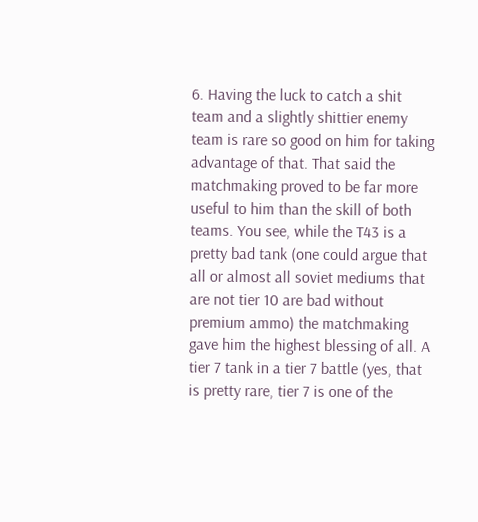6. Having the luck to catch a shit team and a slightly shittier enemy team is rare so good on him for taking advantage of that. That said the matchmaking proved to be far more useful to him than the skill of both teams. You see, while the T43 is a pretty bad tank (one could argue that all or almost all soviet mediums that are not tier 10 are bad without premium ammo) the matchmaking gave him the highest blessing of all. A tier 7 tank in a tier 7 battle (yes, that is pretty rare, tier 7 is one of the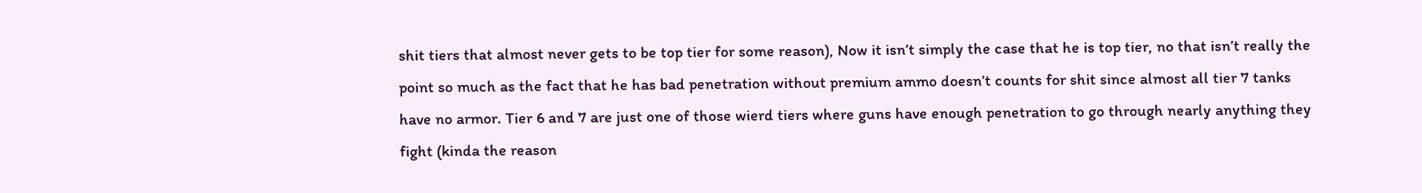shit tiers that almost never gets to be top tier for some reason), Now it isn’t simply the case that he is top tier, no that isn’t really the point so much as the fact that he has bad penetration without premium ammo doesn’t counts for shit since almost all tier 7 tanks have no armor. Tier 6 and 7 are just one of those wierd tiers where guns have enough penetration to go through nearly anything they fight (kinda the reason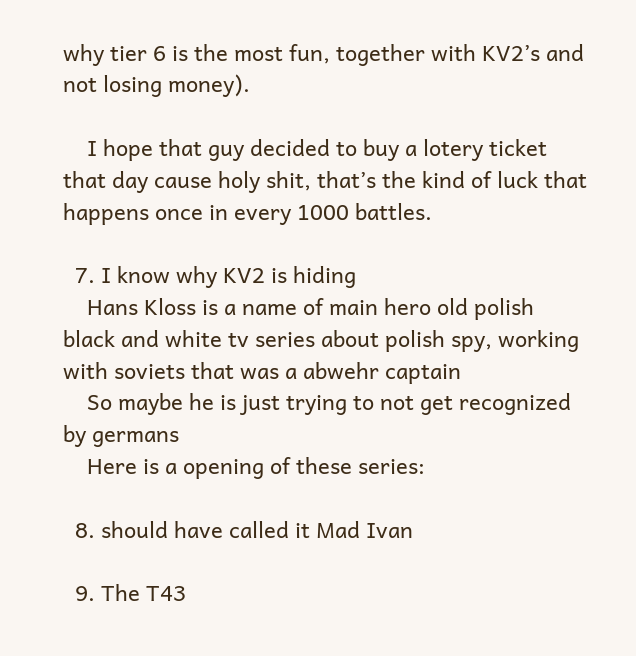why tier 6 is the most fun, together with KV2’s and not losing money).

    I hope that guy decided to buy a lotery ticket that day cause holy shit, that’s the kind of luck that happens once in every 1000 battles.

  7. I know why KV2 is hiding
    Hans Kloss is a name of main hero old polish black and white tv series about polish spy, working with soviets that was a abwehr captain
    So maybe he is just trying to not get recognized by germans
    Here is a opening of these series:

  8. should have called it Mad Ivan

  9. The T43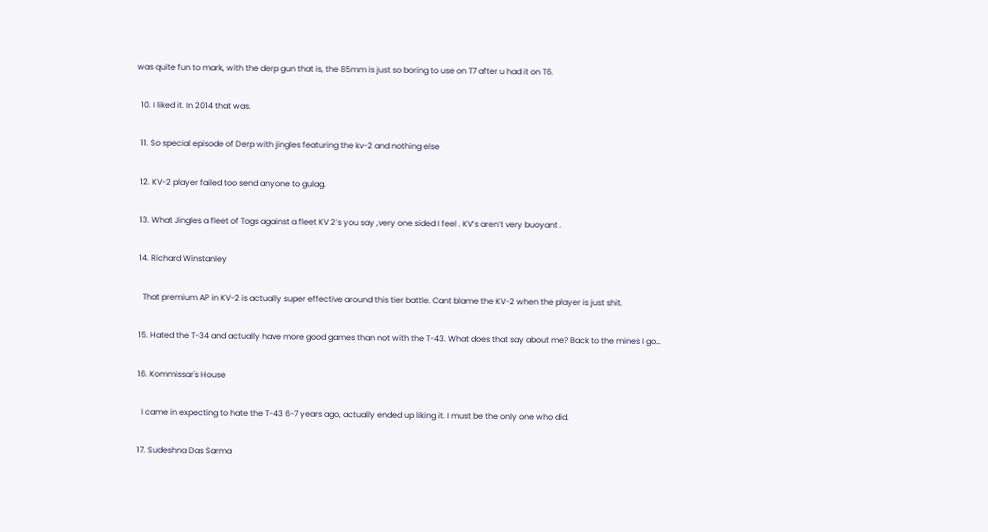was quite fun to mark, with the derp gun that is, the 85mm is just so boring to use on T7 after u had it on T6.

  10. I liked it. In 2014 that was.

  11. So special episode of Derp with jingles featuring the kv-2 and nothing else

  12. KV-2 player failed too send anyone to gulag.

  13. What Jingles a fleet of Togs against a fleet KV 2’s you say ,very one sided I feel . KV’s aren’t very buoyant .

  14. Richard Winstanley

    That premium AP in KV-2 is actually super effective around this tier battle. Cant blame the KV-2 when the player is just shit.

  15. Hated the T-34 and actually have more good games than not with the T-43. What does that say about me? Back to the mines I go…

  16. Kommissar's House

    I came in expecting to hate the T-43 6-7 years ago, actually ended up liking it. I must be the only one who did.

  17. Sudeshna Das Sarma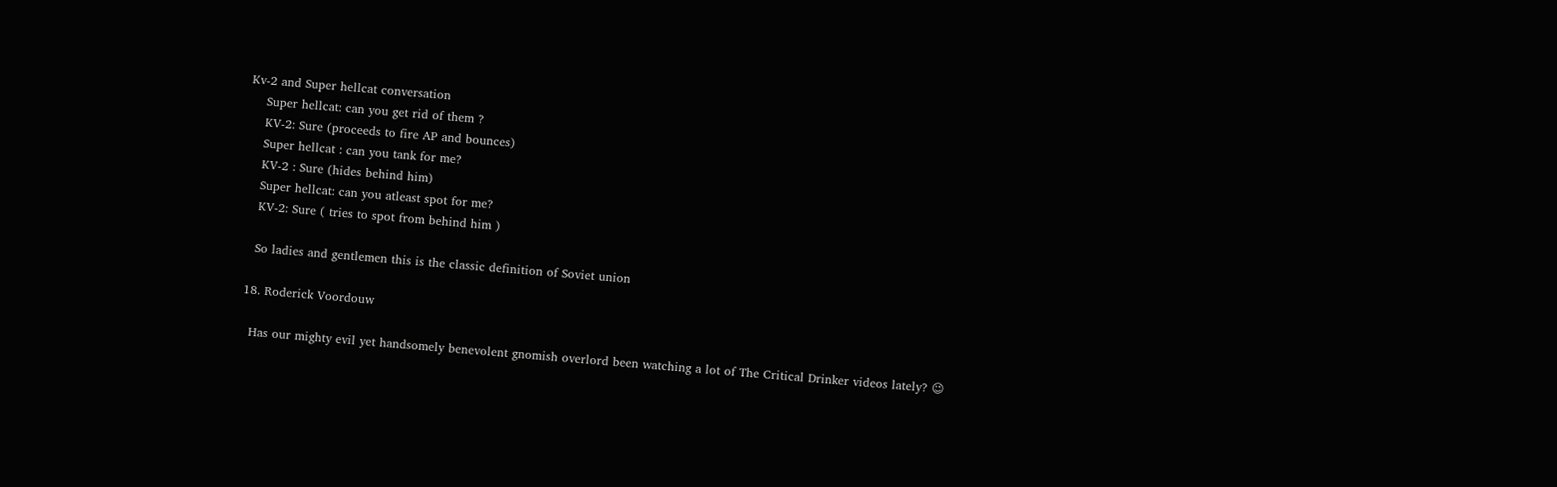Kv-2 and Super hellcat conversation
    Super hellcat: can you get rid of them ?
    KV-2: Sure (proceeds to fire AP and bounces)
    Super hellcat : can you tank for me?
    KV-2 : Sure (hides behind him)
    Super hellcat: can you atleast spot for me?
    KV-2: Sure ( tries to spot from behind him )

    So ladies and gentlemen this is the classic definition of Soviet union

  18. Roderick Voordouw

    Has our mighty evil yet handsomely benevolent gnomish overlord been watching a lot of The Critical Drinker videos lately? 😉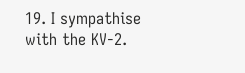19. I sympathise with the KV-2.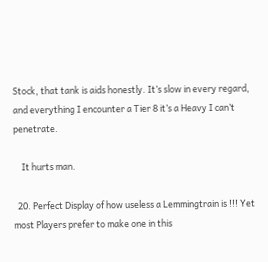Stock, that tank is aids honestly. It’s slow in every regard, and everything I encounter a Tier 8 it’s a Heavy I can’t penetrate.

    It hurts man.

  20. Perfect Display of how useless a Lemmingtrain is !!! Yet most Players prefer to make one in this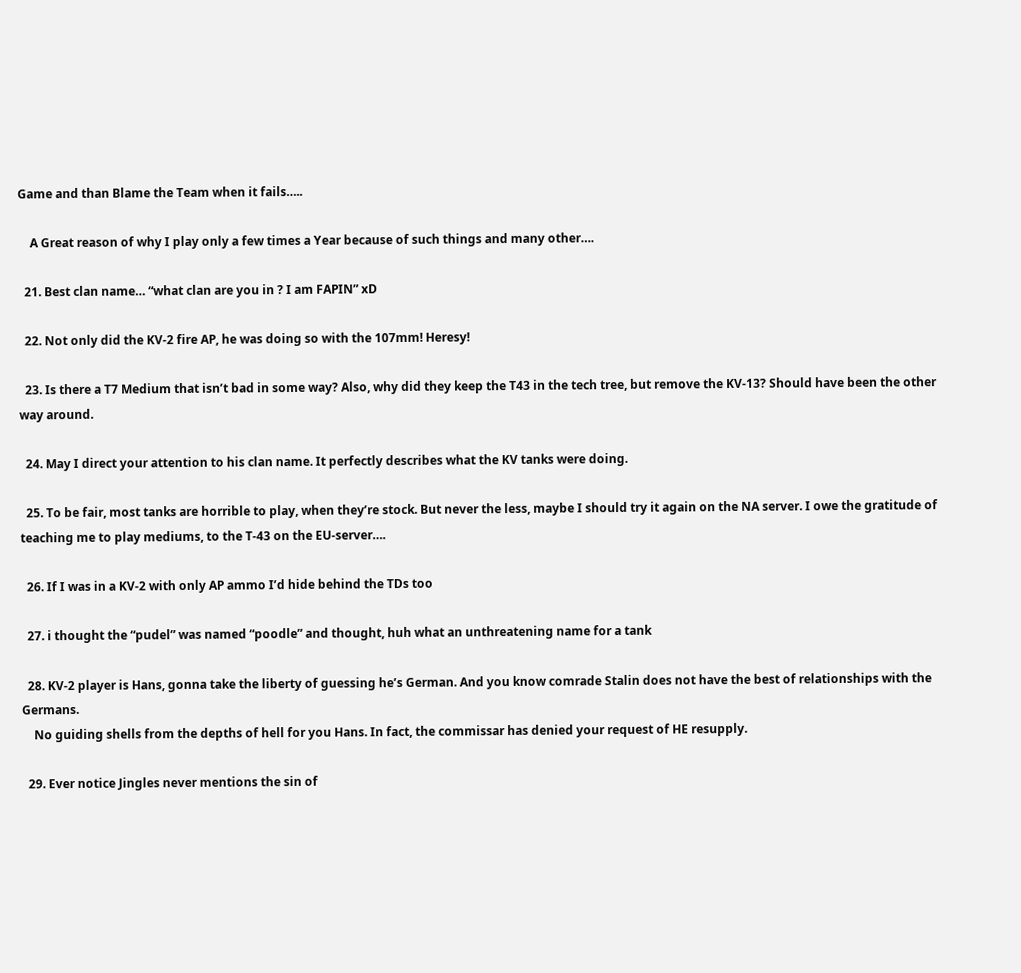Game and than Blame the Team when it fails…..

    A Great reason of why I play only a few times a Year because of such things and many other….

  21. Best clan name… “what clan are you in ? I am FAPIN” xD

  22. Not only did the KV-2 fire AP, he was doing so with the 107mm! Heresy!

  23. Is there a T7 Medium that isn’t bad in some way? Also, why did they keep the T43 in the tech tree, but remove the KV-13? Should have been the other way around.

  24. May I direct your attention to his clan name. It perfectly describes what the KV tanks were doing.

  25. To be fair, most tanks are horrible to play, when they’re stock. But never the less, maybe I should try it again on the NA server. I owe the gratitude of teaching me to play mediums, to the T-43 on the EU-server….

  26. If I was in a KV-2 with only AP ammo I’d hide behind the TDs too

  27. i thought the “pudel” was named “poodle” and thought, huh what an unthreatening name for a tank

  28. KV-2 player is Hans, gonna take the liberty of guessing he’s German. And you know comrade Stalin does not have the best of relationships with the Germans.
    No guiding shells from the depths of hell for you Hans. In fact, the commissar has denied your request of HE resupply.

  29. Ever notice Jingles never mentions the sin of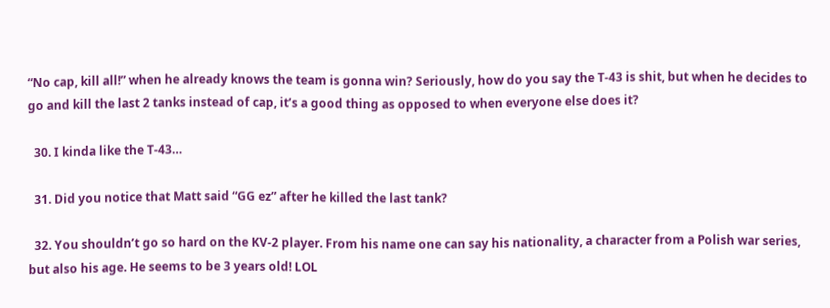“No cap, kill all!” when he already knows the team is gonna win? Seriously, how do you say the T-43 is shit, but when he decides to go and kill the last 2 tanks instead of cap, it’s a good thing as opposed to when everyone else does it?

  30. I kinda like the T-43…

  31. Did you notice that Matt said “GG ez” after he killed the last tank?

  32. You shouldn’t go so hard on the KV-2 player. From his name one can say his nationality, a character from a Polish war series, but also his age. He seems to be 3 years old! LOL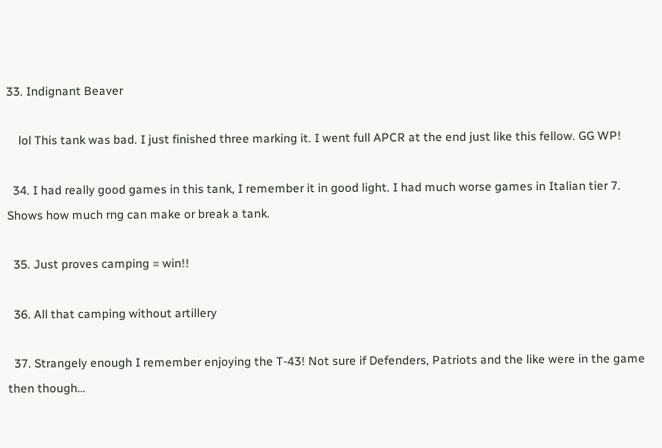33. Indignant Beaver

    lol This tank was bad. I just finished three marking it. I went full APCR at the end just like this fellow. GG WP!

  34. I had really good games in this tank, I remember it in good light. I had much worse games in Italian tier 7. Shows how much rng can make or break a tank.

  35. Just proves camping = win!!

  36. All that camping without artillery

  37. Strangely enough I remember enjoying the T-43! Not sure if Defenders, Patriots and the like were in the game then though…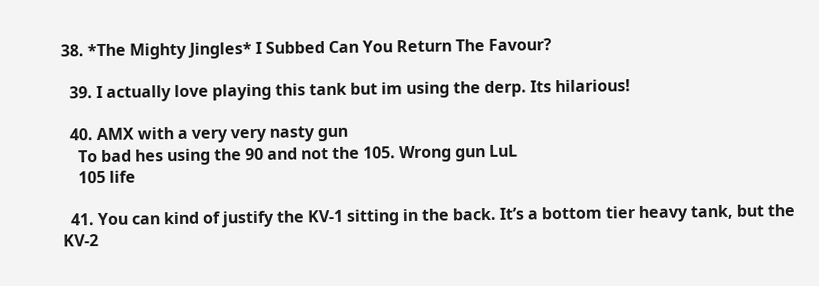38. *The Mighty Jingles* I Subbed Can You Return The Favour?

  39. I actually love playing this tank but im using the derp. Its hilarious!

  40. AMX with a very very nasty gun
    To bad hes using the 90 and not the 105. Wrong gun LuL
    105 life

  41. You can kind of justify the KV-1 sitting in the back. It’s a bottom tier heavy tank, but the KV-2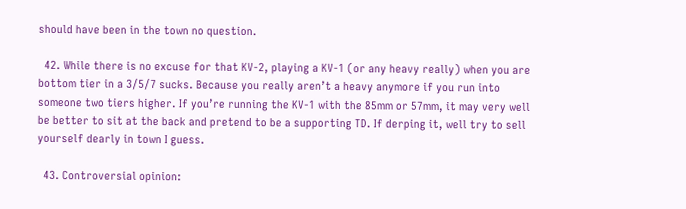should have been in the town no question.

  42. While there is no excuse for that KV-2, playing a KV-1 (or any heavy really) when you are bottom tier in a 3/5/7 sucks. Because you really aren’t a heavy anymore if you run into someone two tiers higher. If you’re running the KV-1 with the 85mm or 57mm, it may very well be better to sit at the back and pretend to be a supporting TD. If derping it, well try to sell yourself dearly in town I guess.

  43. Controversial opinion: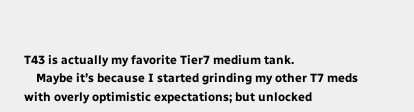T43 is actually my favorite Tier7 medium tank.
    Maybe it’s because I started grinding my other T7 meds with overly optimistic expectations; but unlocked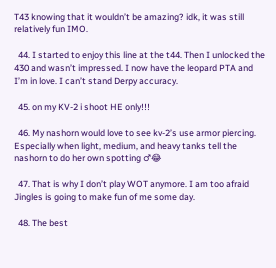T43 knowing that it wouldn’t be amazing? idk, it was still relatively fun IMO.

  44. I started to enjoy this line at the t44. Then I unlocked the 430 and wasn’t impressed. I now have the leopard PTA and I’m in love. I can’t stand Derpy accuracy.

  45. on my KV-2 i shoot HE only!!!

  46. My nashorn would love to see kv-2’s use armor piercing. Especially when light, medium, and heavy tanks tell the nashorn to do her own spotting ♂😂

  47. That is why I don’t play WOT anymore. I am too afraid Jingles is going to make fun of me some day.

  48. The best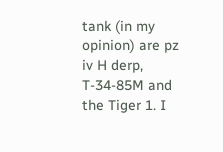tank (in my opinion) are pz iv H derp, T-34-85M and the Tiger 1. I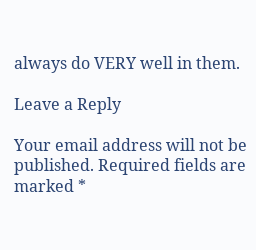always do VERY well in them.

Leave a Reply

Your email address will not be published. Required fields are marked *